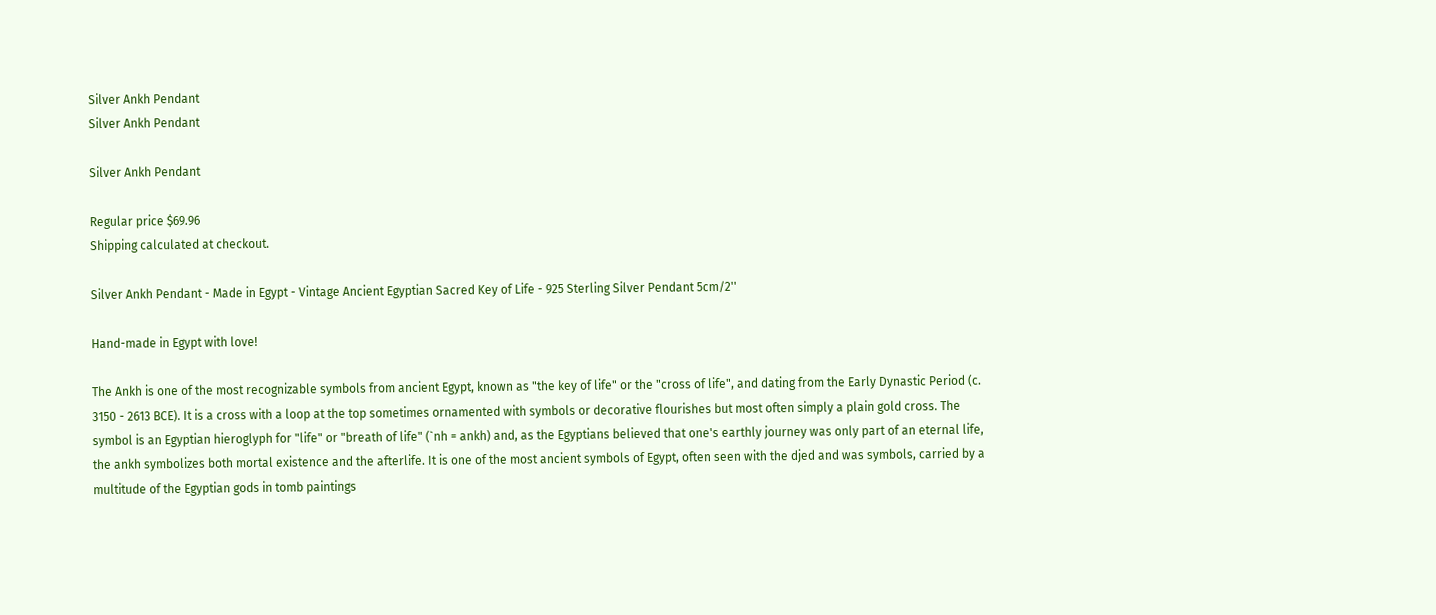Silver Ankh Pendant
Silver Ankh Pendant

Silver Ankh Pendant

Regular price $69.96
Shipping calculated at checkout.

Silver Ankh Pendant - Made in Egypt - Vintage Ancient Egyptian Sacred Key of Life - 925 Sterling Silver Pendant 5cm/2''

Hand-made in Egypt with love!

The Ankh is one of the most recognizable symbols from ancient Egypt, known as "the key of life" or the "cross of life", and dating from the Early Dynastic Period (c. 3150 - 2613 BCE). It is a cross with a loop at the top sometimes ornamented with symbols or decorative flourishes but most often simply a plain gold cross. The symbol is an Egyptian hieroglyph for "life" or "breath of life" (`nh = ankh) and, as the Egyptians believed that one's earthly journey was only part of an eternal life, the ankh symbolizes both mortal existence and the afterlife. It is one of the most ancient symbols of Egypt, often seen with the djed and was symbols, carried by a multitude of the Egyptian gods in tomb paintings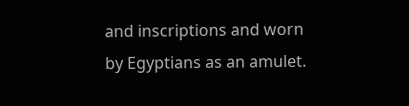and inscriptions and worn by Egyptians as an amulet.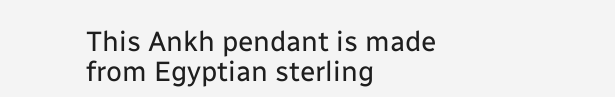This Ankh pendant is made from Egyptian sterling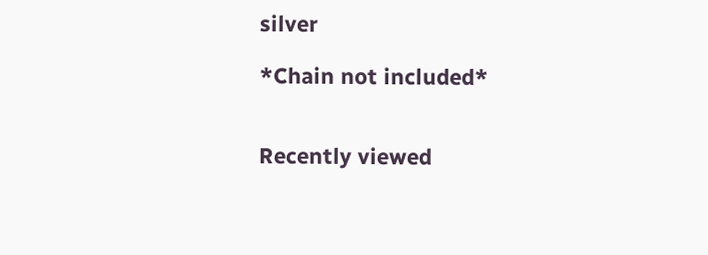silver

*Chain not included*


Recently viewed